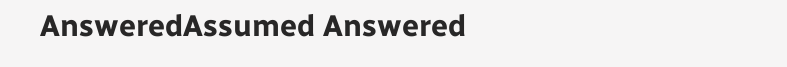AnsweredAssumed Answered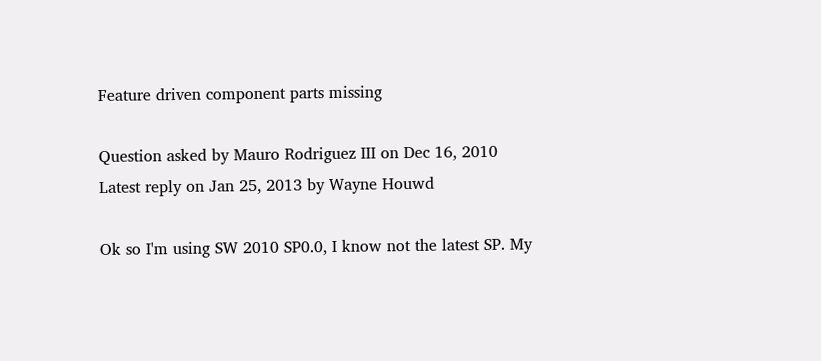Feature driven component parts missing

Question asked by Mauro Rodriguez III on Dec 16, 2010
Latest reply on Jan 25, 2013 by Wayne Houwd

Ok so I'm using SW 2010 SP0.0, I know not the latest SP. My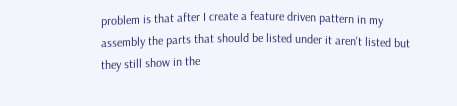problem is that after I create a feature driven pattern in my assembly the parts that should be listed under it aren't listed but they still show in the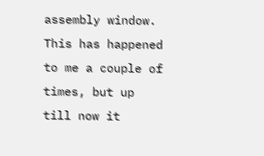assembly window. This has happened to me a couple of times, but up till now it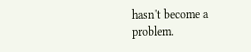hasn't become a problem.